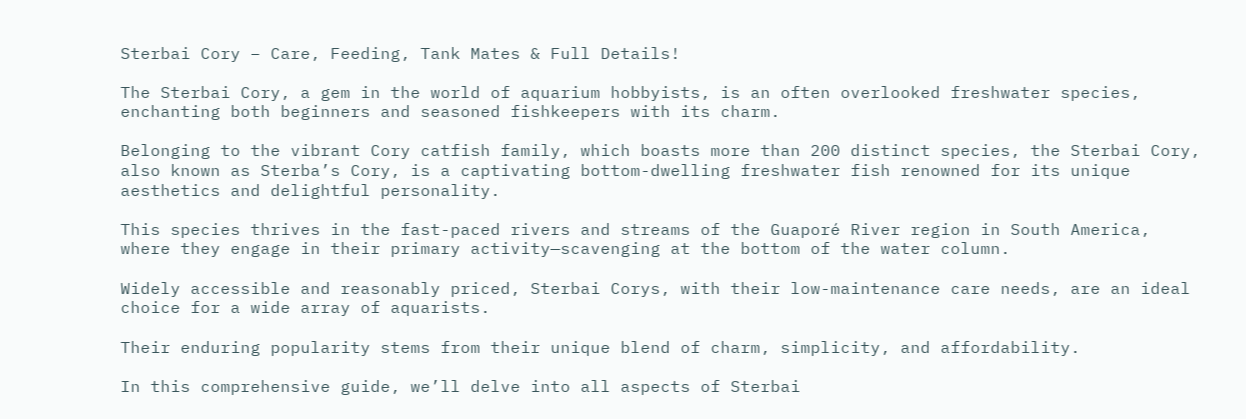Sterbai Cory – Care, Feeding, Tank Mates & Full Details!

The Sterbai Cory, a gem in the world of aquarium hobbyists, is an often overlooked freshwater species, enchanting both beginners and seasoned fishkeepers with its charm.

Belonging to the vibrant Cory catfish family, which boasts more than 200 distinct species, the Sterbai Cory, also known as Sterba’s Cory, is a captivating bottom-dwelling freshwater fish renowned for its unique aesthetics and delightful personality.

This species thrives in the fast-paced rivers and streams of the Guaporé River region in South America, where they engage in their primary activity—scavenging at the bottom of the water column.

Widely accessible and reasonably priced, Sterbai Corys, with their low-maintenance care needs, are an ideal choice for a wide array of aquarists.

Their enduring popularity stems from their unique blend of charm, simplicity, and affordability.

In this comprehensive guide, we’ll delve into all aspects of Sterbai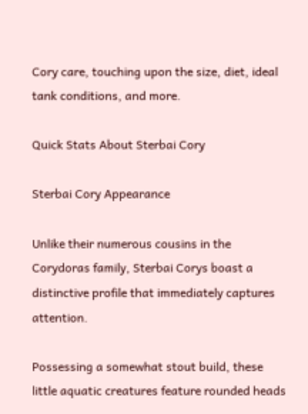Cory care, touching upon the size, diet, ideal tank conditions, and more.

Quick Stats About Sterbai Cory

Sterbai Cory Appearance

Unlike their numerous cousins in the Corydoras family, Sterbai Corys boast a distinctive profile that immediately captures attention.

Possessing a somewhat stout build, these little aquatic creatures feature rounded heads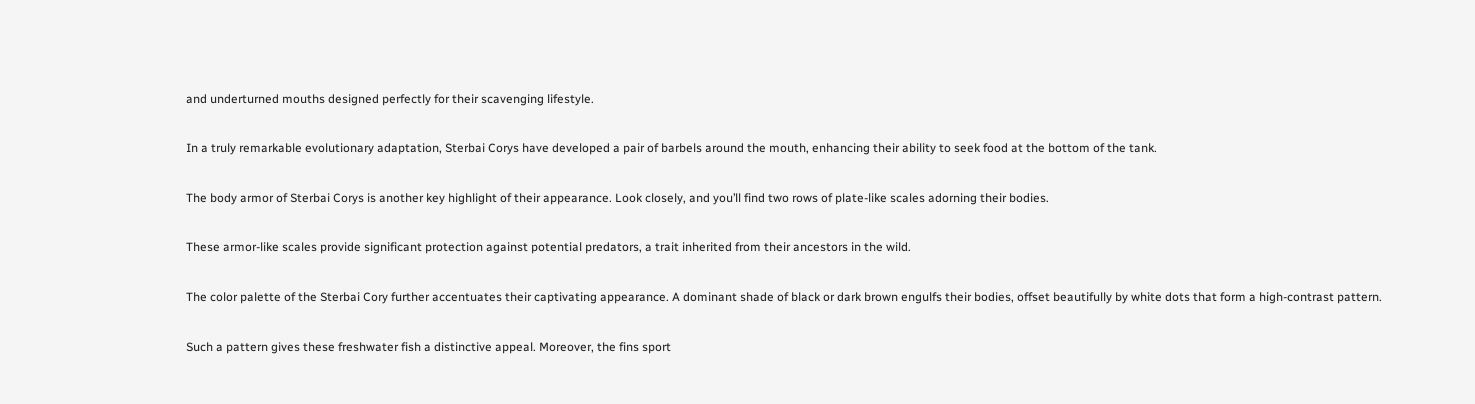and underturned mouths designed perfectly for their scavenging lifestyle.

In a truly remarkable evolutionary adaptation, Sterbai Corys have developed a pair of barbels around the mouth, enhancing their ability to seek food at the bottom of the tank.

The body armor of Sterbai Corys is another key highlight of their appearance. Look closely, and you’ll find two rows of plate-like scales adorning their bodies.

These armor-like scales provide significant protection against potential predators, a trait inherited from their ancestors in the wild.

The color palette of the Sterbai Cory further accentuates their captivating appearance. A dominant shade of black or dark brown engulfs their bodies, offset beautifully by white dots that form a high-contrast pattern.

Such a pattern gives these freshwater fish a distinctive appeal. Moreover, the fins sport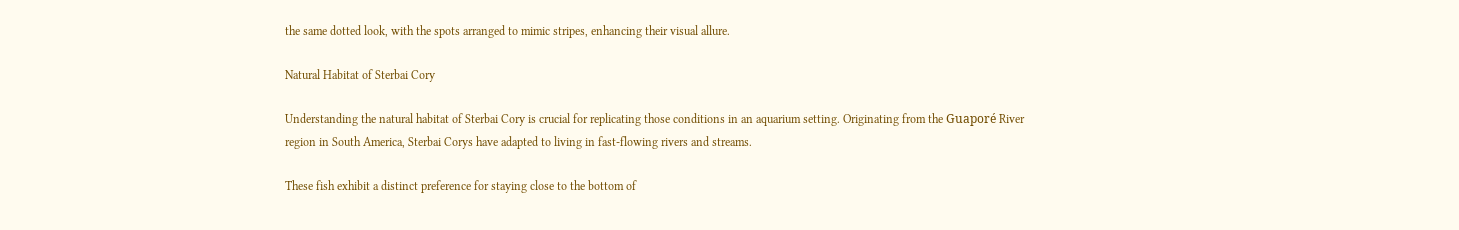the same dotted look, with the spots arranged to mimic stripes, enhancing their visual allure.

Natural Habitat of Sterbai Cory

Understanding the natural habitat of Sterbai Cory is crucial for replicating those conditions in an aquarium setting. Originating from the Guaporé River region in South America, Sterbai Corys have adapted to living in fast-flowing rivers and streams.

These fish exhibit a distinct preference for staying close to the bottom of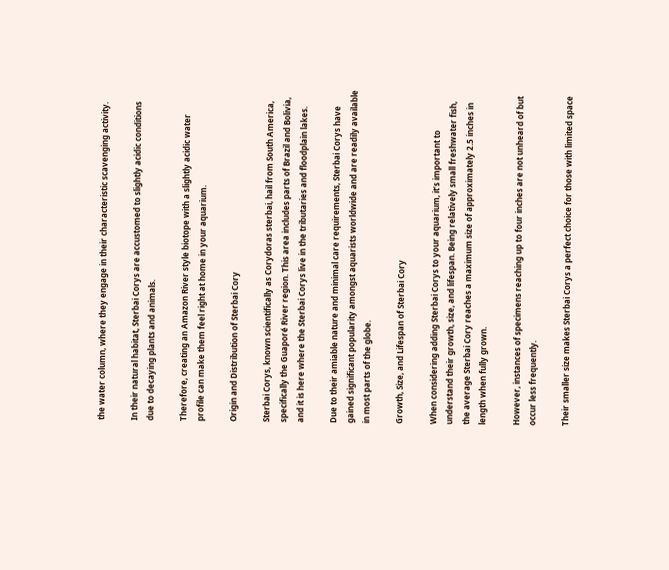the water column, where they engage in their characteristic scavenging activity.

In their natural habitat, Sterbai Corys are accustomed to slightly acidic conditions due to decaying plants and animals.

Therefore, creating an Amazon River style biotope with a slightly acidic water profile can make them feel right at home in your aquarium.

Origin and Distribution of Sterbai Cory

Sterbai Corys, known scientifically as Corydoras sterbai, hail from South America, specifically the Guaporé River region. This area includes parts of Brazil and Bolivia, and it is here where the Sterbai Corys live in the tributaries and floodplain lakes.

Due to their amiable nature and minimal care requirements, Sterbai Corys have gained significant popularity amongst aquarists worldwide and are readily available in most parts of the globe.

Growth, Size, and Lifespan of Sterbai Cory

When considering adding Sterbai Corys to your aquarium, it’s important to understand their growth, size, and lifespan. Being relatively small freshwater fish, the average Sterbai Cory reaches a maximum size of approximately 2.5 inches in length when fully grown.

However, instances of specimens reaching up to four inches are not unheard of but occur less frequently.

Their smaller size makes Sterbai Corys a perfect choice for those with limited space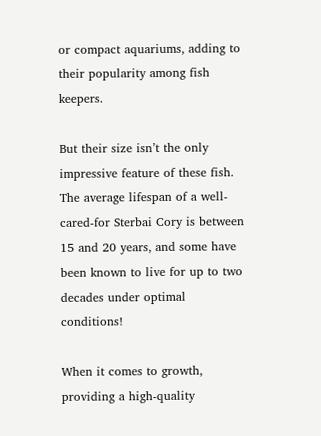or compact aquariums, adding to their popularity among fish keepers.

But their size isn’t the only impressive feature of these fish. The average lifespan of a well-cared-for Sterbai Cory is between 15 and 20 years, and some have been known to live for up to two decades under optimal conditions!

When it comes to growth, providing a high-quality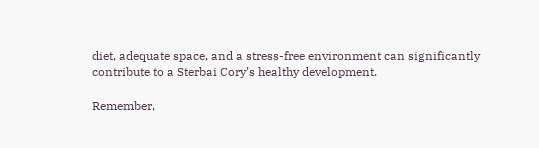diet, adequate space, and a stress-free environment can significantly contribute to a Sterbai Cory’s healthy development.

Remember,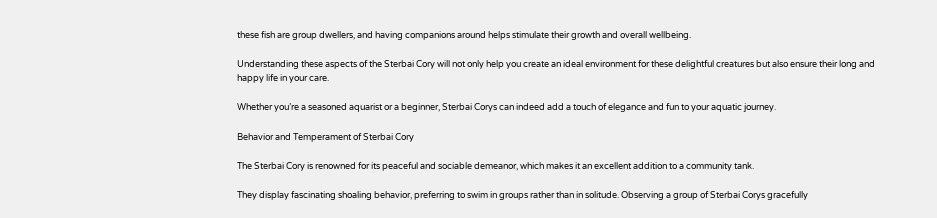these fish are group dwellers, and having companions around helps stimulate their growth and overall wellbeing.

Understanding these aspects of the Sterbai Cory will not only help you create an ideal environment for these delightful creatures but also ensure their long and happy life in your care.

Whether you’re a seasoned aquarist or a beginner, Sterbai Corys can indeed add a touch of elegance and fun to your aquatic journey.

Behavior and Temperament of Sterbai Cory

The Sterbai Cory is renowned for its peaceful and sociable demeanor, which makes it an excellent addition to a community tank.

They display fascinating shoaling behavior, preferring to swim in groups rather than in solitude. Observing a group of Sterbai Corys gracefully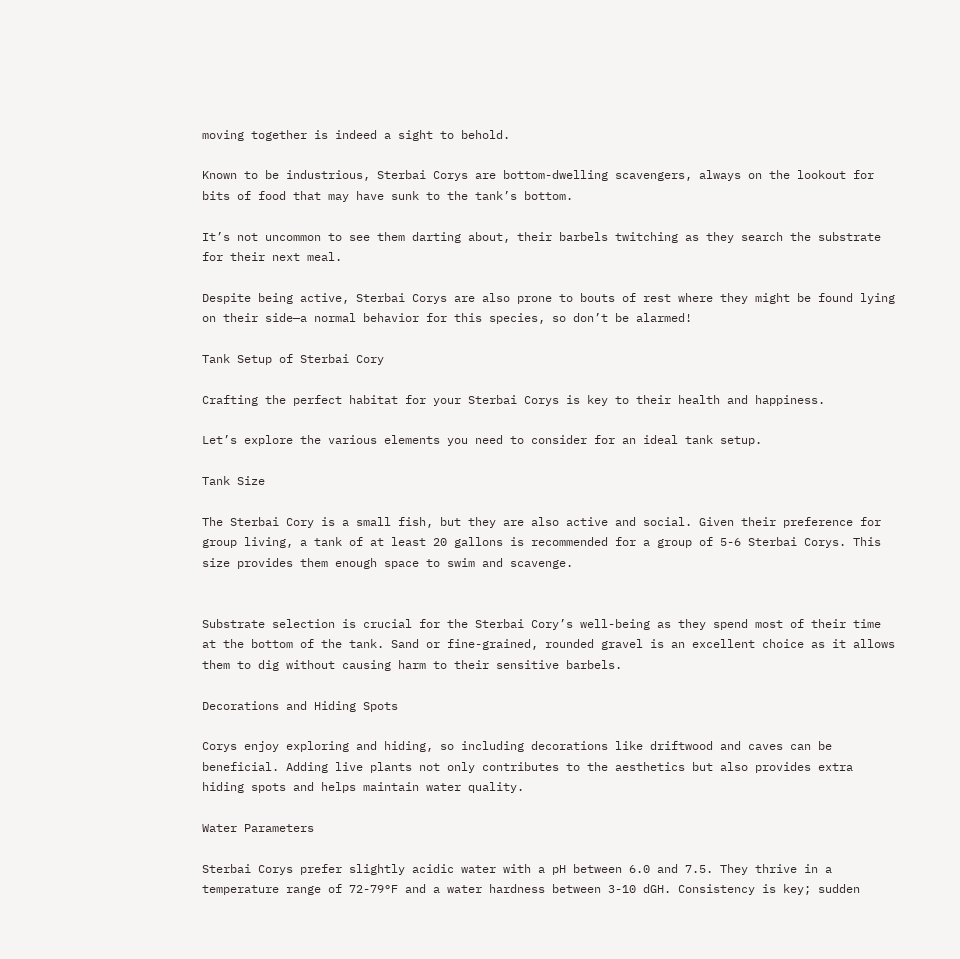moving together is indeed a sight to behold.

Known to be industrious, Sterbai Corys are bottom-dwelling scavengers, always on the lookout for bits of food that may have sunk to the tank’s bottom.

It’s not uncommon to see them darting about, their barbels twitching as they search the substrate for their next meal.

Despite being active, Sterbai Corys are also prone to bouts of rest where they might be found lying on their side—a normal behavior for this species, so don’t be alarmed!

Tank Setup of Sterbai Cory

Crafting the perfect habitat for your Sterbai Corys is key to their health and happiness.

Let’s explore the various elements you need to consider for an ideal tank setup.

Tank Size

The Sterbai Cory is a small fish, but they are also active and social. Given their preference for group living, a tank of at least 20 gallons is recommended for a group of 5-6 Sterbai Corys. This size provides them enough space to swim and scavenge.


Substrate selection is crucial for the Sterbai Cory’s well-being as they spend most of their time at the bottom of the tank. Sand or fine-grained, rounded gravel is an excellent choice as it allows them to dig without causing harm to their sensitive barbels.

Decorations and Hiding Spots

Corys enjoy exploring and hiding, so including decorations like driftwood and caves can be beneficial. Adding live plants not only contributes to the aesthetics but also provides extra hiding spots and helps maintain water quality.

Water Parameters

Sterbai Corys prefer slightly acidic water with a pH between 6.0 and 7.5. They thrive in a temperature range of 72-79°F and a water hardness between 3-10 dGH. Consistency is key; sudden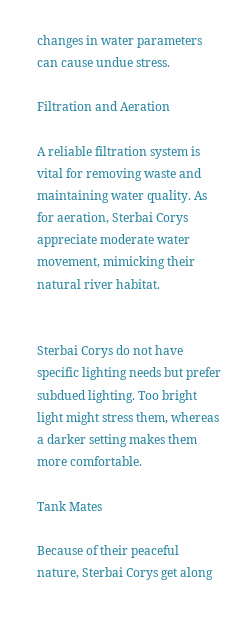changes in water parameters can cause undue stress.

Filtration and Aeration

A reliable filtration system is vital for removing waste and maintaining water quality. As for aeration, Sterbai Corys appreciate moderate water movement, mimicking their natural river habitat.


Sterbai Corys do not have specific lighting needs but prefer subdued lighting. Too bright light might stress them, whereas a darker setting makes them more comfortable.

Tank Mates

Because of their peaceful nature, Sterbai Corys get along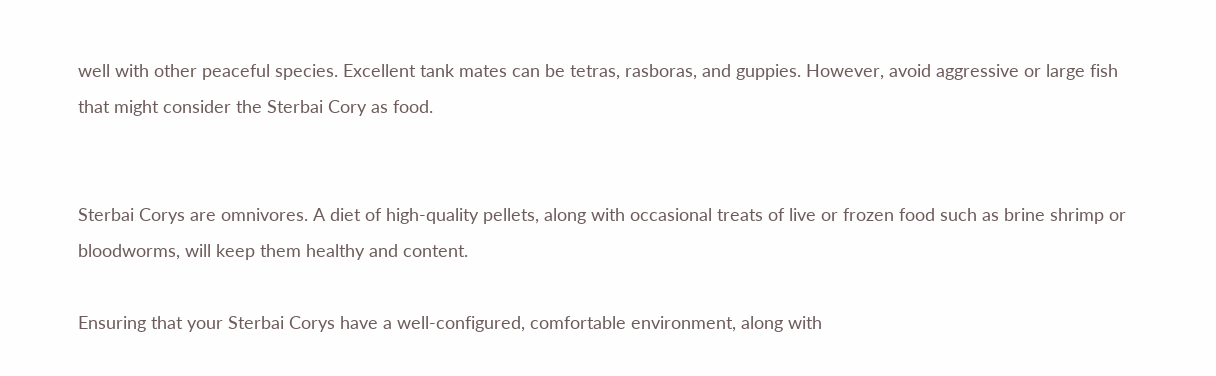well with other peaceful species. Excellent tank mates can be tetras, rasboras, and guppies. However, avoid aggressive or large fish that might consider the Sterbai Cory as food.


Sterbai Corys are omnivores. A diet of high-quality pellets, along with occasional treats of live or frozen food such as brine shrimp or bloodworms, will keep them healthy and content.

Ensuring that your Sterbai Corys have a well-configured, comfortable environment, along with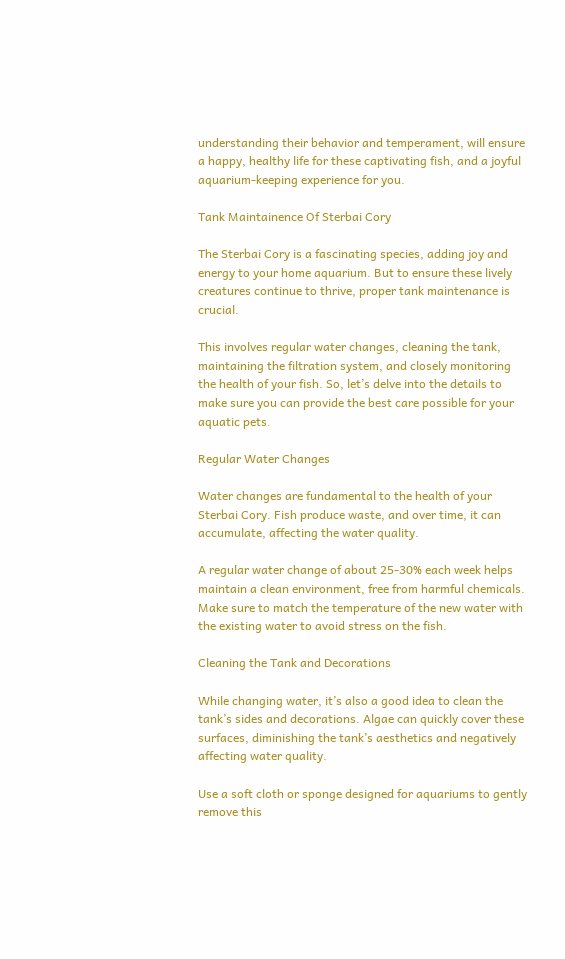understanding their behavior and temperament, will ensure a happy, healthy life for these captivating fish, and a joyful aquarium-keeping experience for you.

Tank Maintainence Of Sterbai Cory

The Sterbai Cory is a fascinating species, adding joy and energy to your home aquarium. But to ensure these lively creatures continue to thrive, proper tank maintenance is crucial.

This involves regular water changes, cleaning the tank, maintaining the filtration system, and closely monitoring the health of your fish. So, let’s delve into the details to make sure you can provide the best care possible for your aquatic pets.

Regular Water Changes

Water changes are fundamental to the health of your Sterbai Cory. Fish produce waste, and over time, it can accumulate, affecting the water quality.

A regular water change of about 25-30% each week helps maintain a clean environment, free from harmful chemicals. Make sure to match the temperature of the new water with the existing water to avoid stress on the fish.

Cleaning the Tank and Decorations

While changing water, it’s also a good idea to clean the tank’s sides and decorations. Algae can quickly cover these surfaces, diminishing the tank’s aesthetics and negatively affecting water quality.

Use a soft cloth or sponge designed for aquariums to gently remove this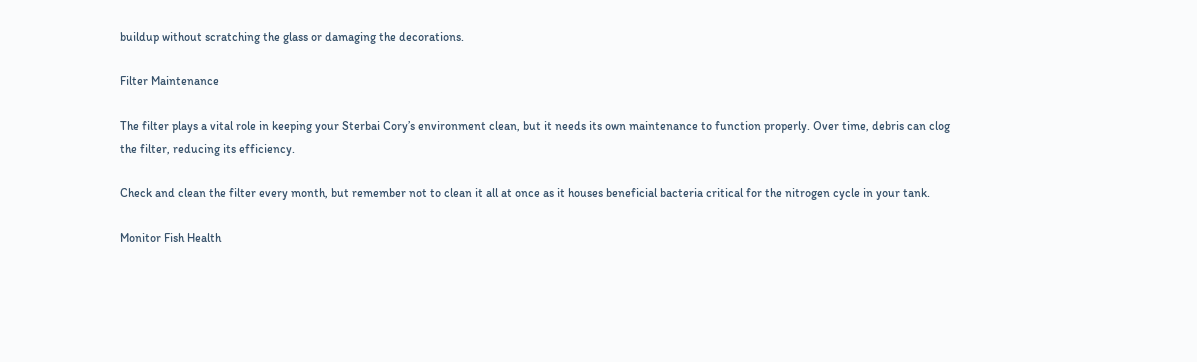buildup without scratching the glass or damaging the decorations.

Filter Maintenance

The filter plays a vital role in keeping your Sterbai Cory’s environment clean, but it needs its own maintenance to function properly. Over time, debris can clog the filter, reducing its efficiency.

Check and clean the filter every month, but remember not to clean it all at once as it houses beneficial bacteria critical for the nitrogen cycle in your tank.

Monitor Fish Health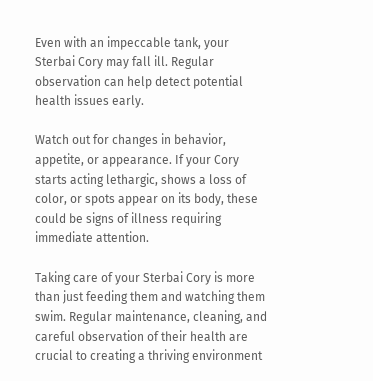Even with an impeccable tank, your Sterbai Cory may fall ill. Regular observation can help detect potential health issues early.

Watch out for changes in behavior, appetite, or appearance. If your Cory starts acting lethargic, shows a loss of color, or spots appear on its body, these could be signs of illness requiring immediate attention.

Taking care of your Sterbai Cory is more than just feeding them and watching them swim. Regular maintenance, cleaning, and careful observation of their health are crucial to creating a thriving environment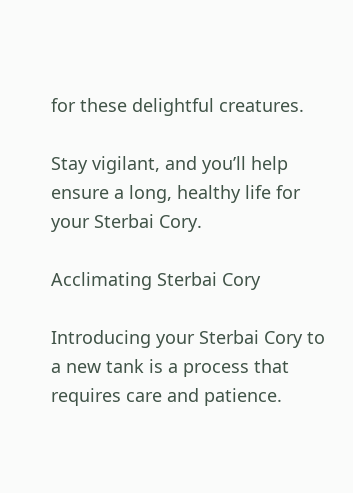for these delightful creatures.

Stay vigilant, and you’ll help ensure a long, healthy life for your Sterbai Cory.

Acclimating Sterbai Cory

Introducing your Sterbai Cory to a new tank is a process that requires care and patience.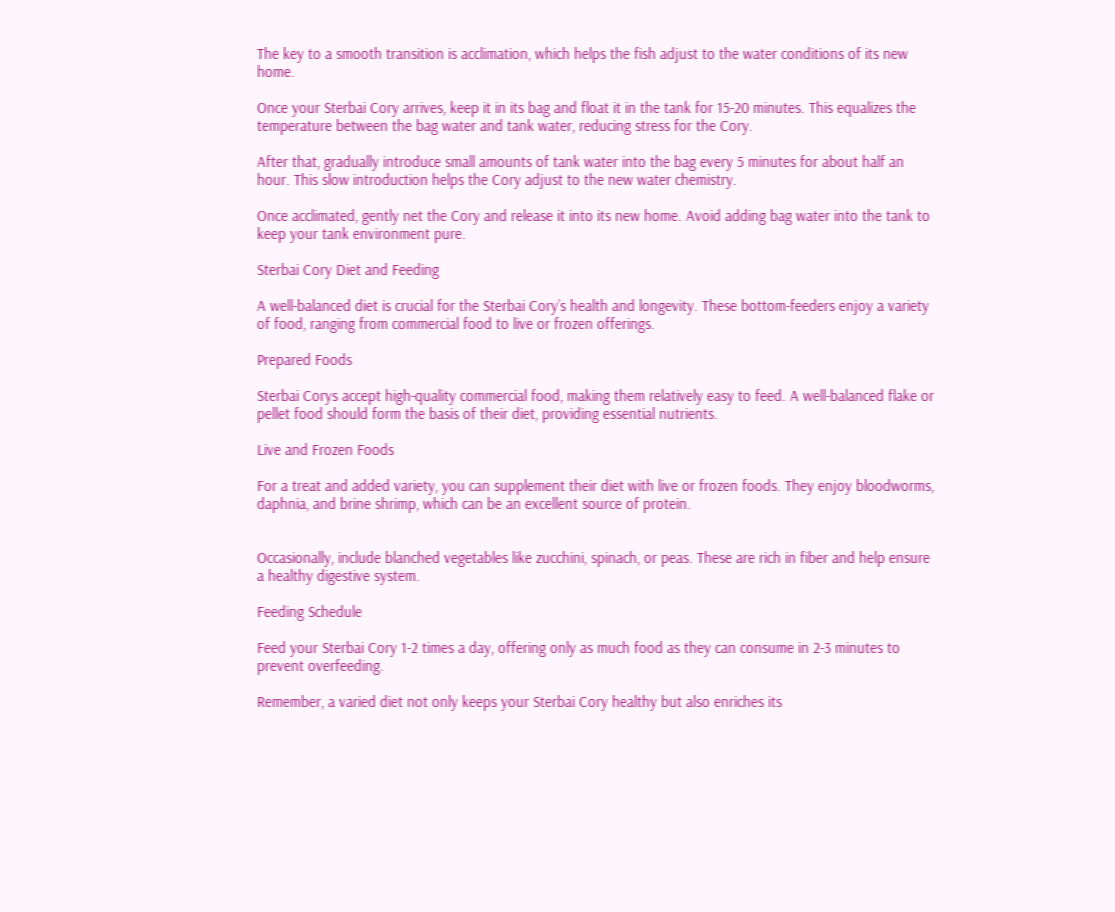The key to a smooth transition is acclimation, which helps the fish adjust to the water conditions of its new home.

Once your Sterbai Cory arrives, keep it in its bag and float it in the tank for 15-20 minutes. This equalizes the temperature between the bag water and tank water, reducing stress for the Cory.

After that, gradually introduce small amounts of tank water into the bag every 5 minutes for about half an hour. This slow introduction helps the Cory adjust to the new water chemistry.

Once acclimated, gently net the Cory and release it into its new home. Avoid adding bag water into the tank to keep your tank environment pure.

Sterbai Cory Diet and Feeding

A well-balanced diet is crucial for the Sterbai Cory’s health and longevity. These bottom-feeders enjoy a variety of food, ranging from commercial food to live or frozen offerings.

Prepared Foods

Sterbai Corys accept high-quality commercial food, making them relatively easy to feed. A well-balanced flake or pellet food should form the basis of their diet, providing essential nutrients.

Live and Frozen Foods

For a treat and added variety, you can supplement their diet with live or frozen foods. They enjoy bloodworms, daphnia, and brine shrimp, which can be an excellent source of protein.


Occasionally, include blanched vegetables like zucchini, spinach, or peas. These are rich in fiber and help ensure a healthy digestive system.

Feeding Schedule

Feed your Sterbai Cory 1-2 times a day, offering only as much food as they can consume in 2-3 minutes to prevent overfeeding.

Remember, a varied diet not only keeps your Sterbai Cory healthy but also enriches its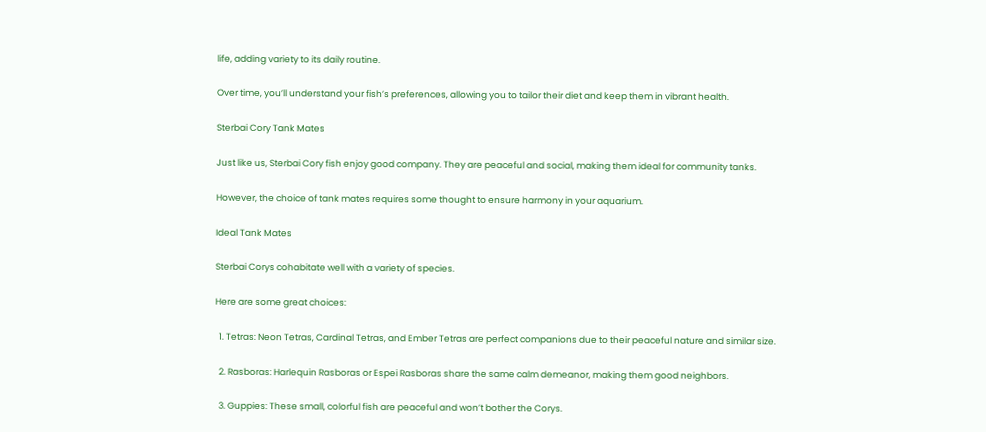life, adding variety to its daily routine.

Over time, you’ll understand your fish’s preferences, allowing you to tailor their diet and keep them in vibrant health.

Sterbai Cory Tank Mates

Just like us, Sterbai Cory fish enjoy good company. They are peaceful and social, making them ideal for community tanks.

However, the choice of tank mates requires some thought to ensure harmony in your aquarium.

Ideal Tank Mates

Sterbai Corys cohabitate well with a variety of species.

Here are some great choices:

  1. Tetras: Neon Tetras, Cardinal Tetras, and Ember Tetras are perfect companions due to their peaceful nature and similar size.

  2. Rasboras: Harlequin Rasboras or Espei Rasboras share the same calm demeanor, making them good neighbors.

  3. Guppies: These small, colorful fish are peaceful and won’t bother the Corys.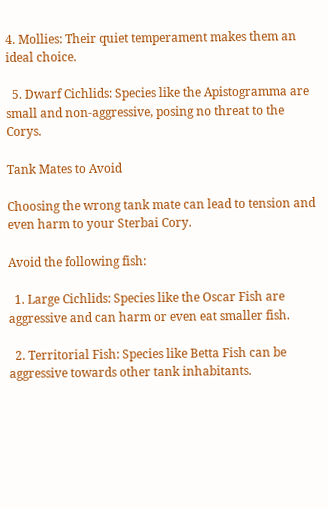4. Mollies: Their quiet temperament makes them an ideal choice.

  5. Dwarf Cichlids: Species like the Apistogramma are small and non-aggressive, posing no threat to the Corys.

Tank Mates to Avoid

Choosing the wrong tank mate can lead to tension and even harm to your Sterbai Cory.

Avoid the following fish:

  1. Large Cichlids: Species like the Oscar Fish are aggressive and can harm or even eat smaller fish.

  2. Territorial Fish: Species like Betta Fish can be aggressive towards other tank inhabitants.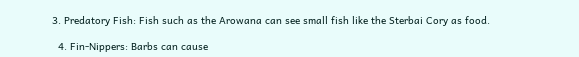3. Predatory Fish: Fish such as the Arowana can see small fish like the Sterbai Cory as food.

  4. Fin-Nippers: Barbs can cause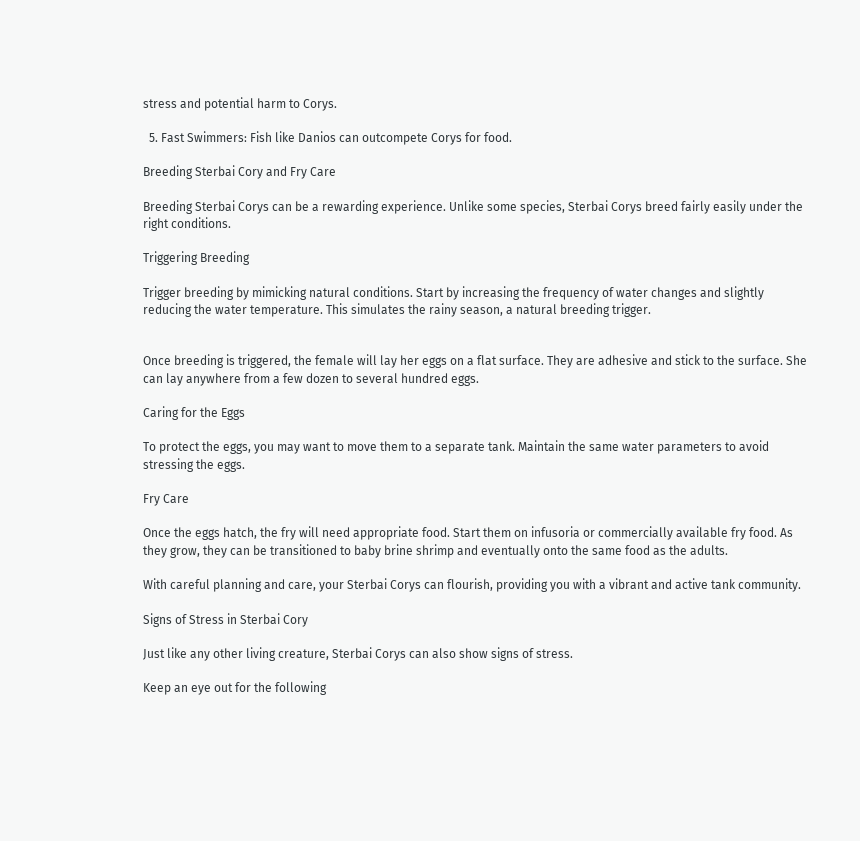stress and potential harm to Corys.

  5. Fast Swimmers: Fish like Danios can outcompete Corys for food.

Breeding Sterbai Cory and Fry Care

Breeding Sterbai Corys can be a rewarding experience. Unlike some species, Sterbai Corys breed fairly easily under the right conditions.

Triggering Breeding

Trigger breeding by mimicking natural conditions. Start by increasing the frequency of water changes and slightly reducing the water temperature. This simulates the rainy season, a natural breeding trigger.


Once breeding is triggered, the female will lay her eggs on a flat surface. They are adhesive and stick to the surface. She can lay anywhere from a few dozen to several hundred eggs.

Caring for the Eggs

To protect the eggs, you may want to move them to a separate tank. Maintain the same water parameters to avoid stressing the eggs.

Fry Care

Once the eggs hatch, the fry will need appropriate food. Start them on infusoria or commercially available fry food. As they grow, they can be transitioned to baby brine shrimp and eventually onto the same food as the adults.

With careful planning and care, your Sterbai Corys can flourish, providing you with a vibrant and active tank community.

Signs of Stress in Sterbai Cory

Just like any other living creature, Sterbai Corys can also show signs of stress.

Keep an eye out for the following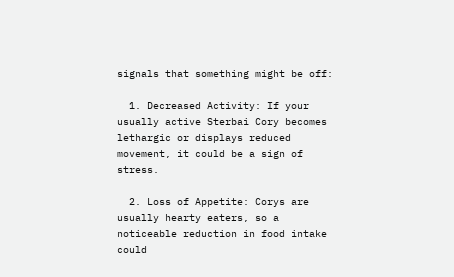signals that something might be off:

  1. Decreased Activity: If your usually active Sterbai Cory becomes lethargic or displays reduced movement, it could be a sign of stress.

  2. Loss of Appetite: Corys are usually hearty eaters, so a noticeable reduction in food intake could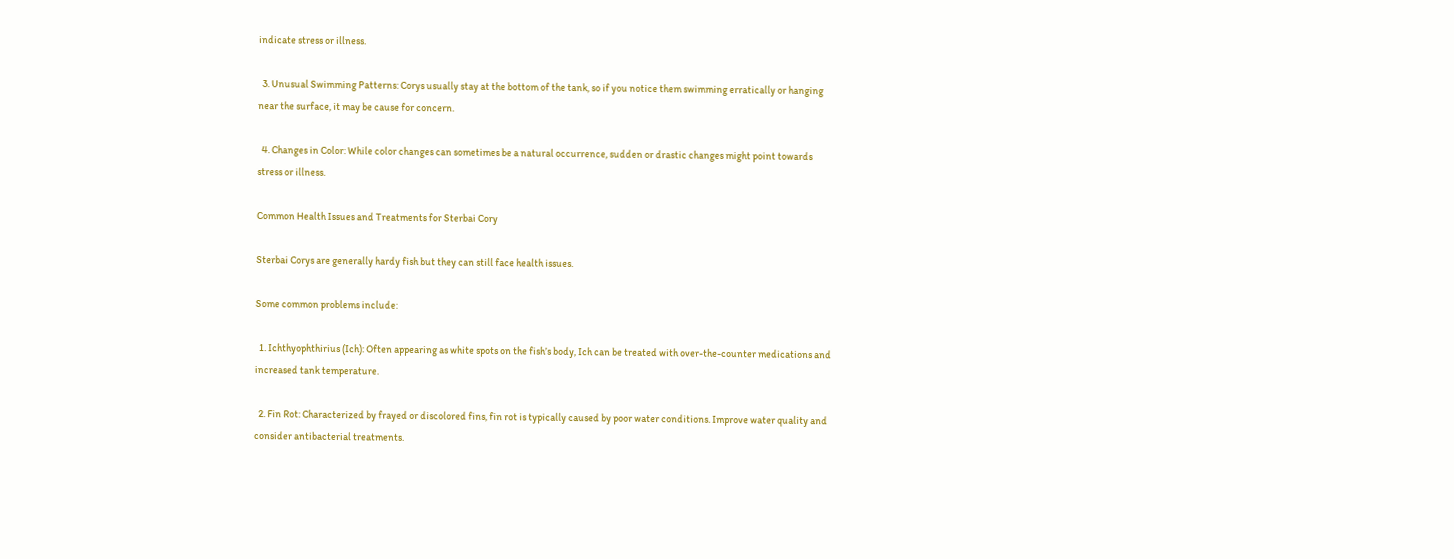indicate stress or illness.

  3. Unusual Swimming Patterns: Corys usually stay at the bottom of the tank, so if you notice them swimming erratically or hanging near the surface, it may be cause for concern.

  4. Changes in Color: While color changes can sometimes be a natural occurrence, sudden or drastic changes might point towards stress or illness.

Common Health Issues and Treatments for Sterbai Cory

Sterbai Corys are generally hardy fish but they can still face health issues.

Some common problems include:

  1. Ichthyophthirius (Ich): Often appearing as white spots on the fish’s body, Ich can be treated with over-the-counter medications and increased tank temperature.

  2. Fin Rot: Characterized by frayed or discolored fins, fin rot is typically caused by poor water conditions. Improve water quality and consider antibacterial treatments.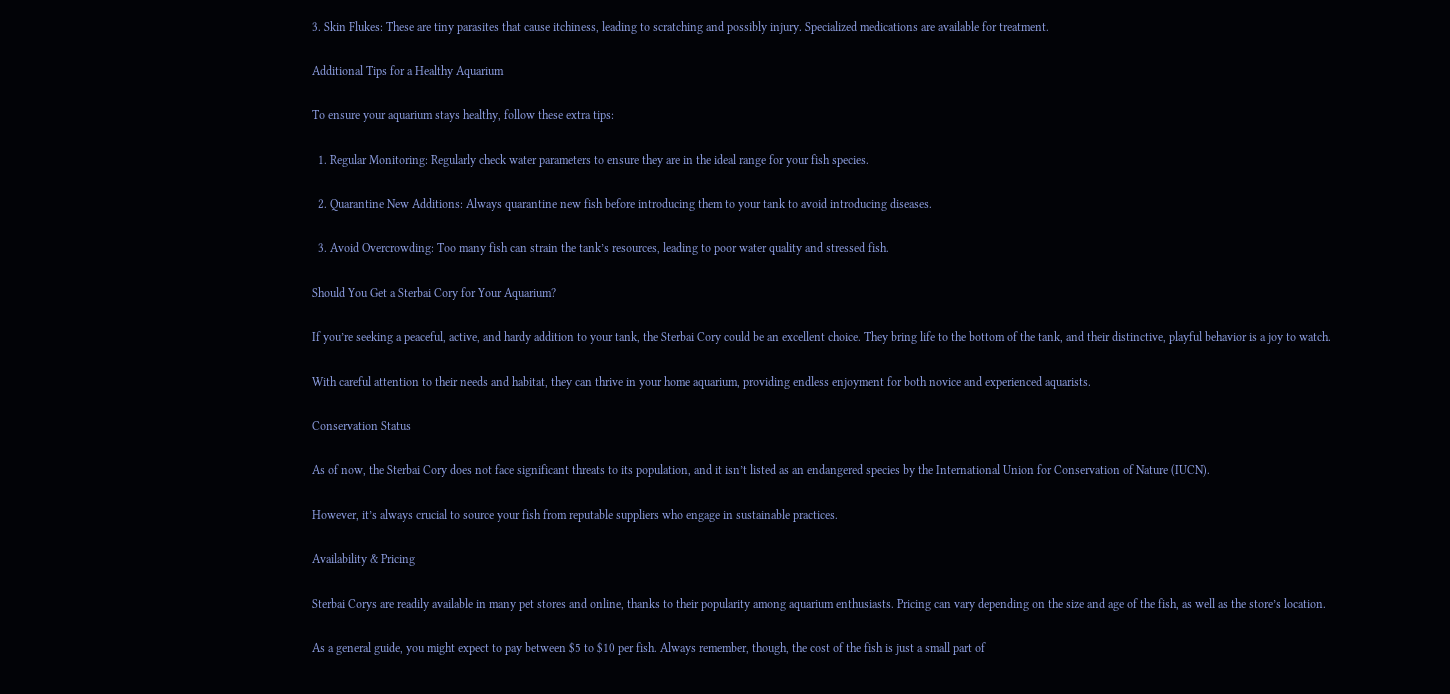3. Skin Flukes: These are tiny parasites that cause itchiness, leading to scratching and possibly injury. Specialized medications are available for treatment.

Additional Tips for a Healthy Aquarium

To ensure your aquarium stays healthy, follow these extra tips:

  1. Regular Monitoring: Regularly check water parameters to ensure they are in the ideal range for your fish species.

  2. Quarantine New Additions: Always quarantine new fish before introducing them to your tank to avoid introducing diseases.

  3. Avoid Overcrowding: Too many fish can strain the tank’s resources, leading to poor water quality and stressed fish.

Should You Get a Sterbai Cory for Your Aquarium?

If you’re seeking a peaceful, active, and hardy addition to your tank, the Sterbai Cory could be an excellent choice. They bring life to the bottom of the tank, and their distinctive, playful behavior is a joy to watch.

With careful attention to their needs and habitat, they can thrive in your home aquarium, providing endless enjoyment for both novice and experienced aquarists.

Conservation Status

As of now, the Sterbai Cory does not face significant threats to its population, and it isn’t listed as an endangered species by the International Union for Conservation of Nature (IUCN).

However, it’s always crucial to source your fish from reputable suppliers who engage in sustainable practices.

Availability & Pricing

Sterbai Corys are readily available in many pet stores and online, thanks to their popularity among aquarium enthusiasts. Pricing can vary depending on the size and age of the fish, as well as the store’s location.

As a general guide, you might expect to pay between $5 to $10 per fish. Always remember, though, the cost of the fish is just a small part of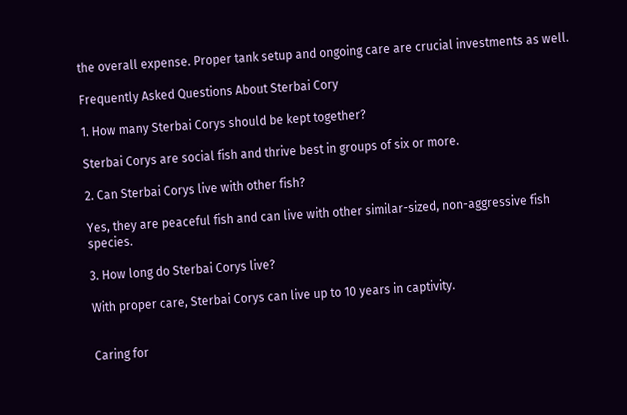the overall expense. Proper tank setup and ongoing care are crucial investments as well.

Frequently Asked Questions About Sterbai Cory

1. How many Sterbai Corys should be kept together?

Sterbai Corys are social fish and thrive best in groups of six or more.

2. Can Sterbai Corys live with other fish?

Yes, they are peaceful fish and can live with other similar-sized, non-aggressive fish species.

3. How long do Sterbai Corys live?

With proper care, Sterbai Corys can live up to 10 years in captivity.


Caring for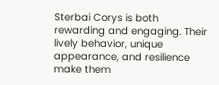Sterbai Corys is both rewarding and engaging. Their lively behavior, unique appearance, and resilience make them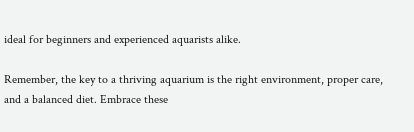ideal for beginners and experienced aquarists alike.

Remember, the key to a thriving aquarium is the right environment, proper care, and a balanced diet. Embrace these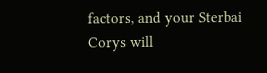factors, and your Sterbai Corys will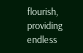flourish, providing endless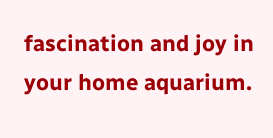fascination and joy in your home aquarium.